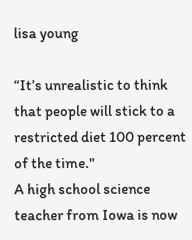lisa young

“It’s unrealistic to think that people will stick to a restricted diet 100 percent of the time."
A high school science teacher from Iowa is now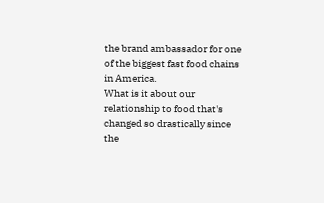the brand ambassador for one of the biggest fast food chains in America.
What is it about our relationship to food that's changed so drastically since the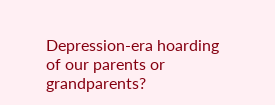Depression-era hoarding of our parents or grandparents?